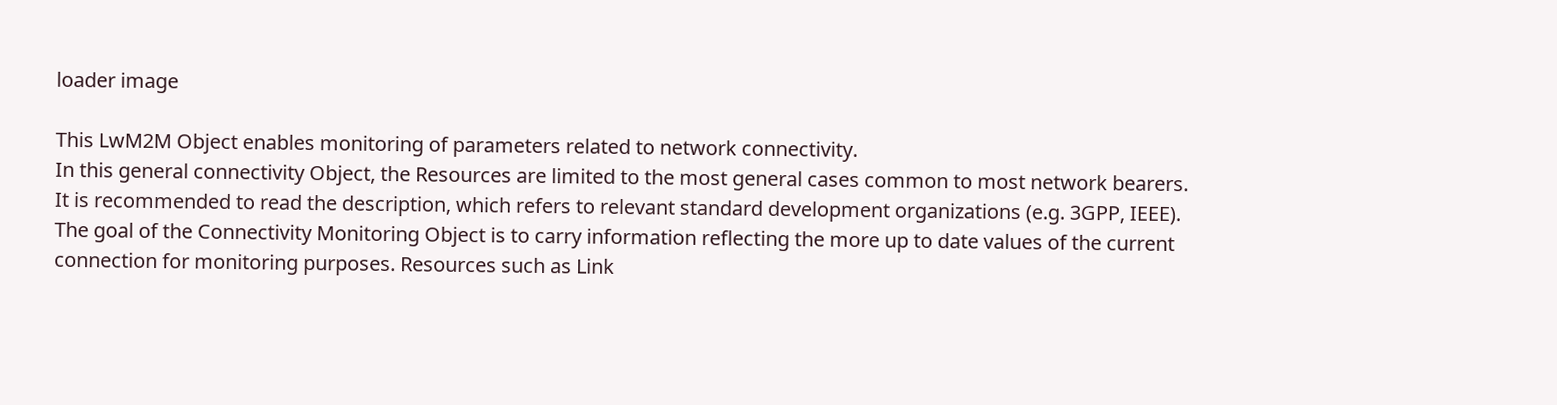loader image

This LwM2M Object enables monitoring of parameters related to network connectivity.
In this general connectivity Object, the Resources are limited to the most general cases common to most network bearers. It is recommended to read the description, which refers to relevant standard development organizations (e.g. 3GPP, IEEE).
The goal of the Connectivity Monitoring Object is to carry information reflecting the more up to date values of the current connection for monitoring purposes. Resources such as Link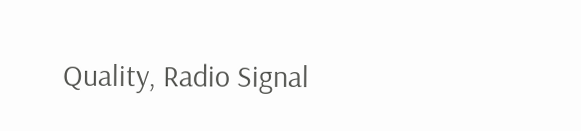Quality, Radio Signal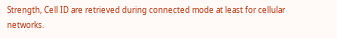Strength, Cell ID are retrieved during connected mode at least for cellular networks.